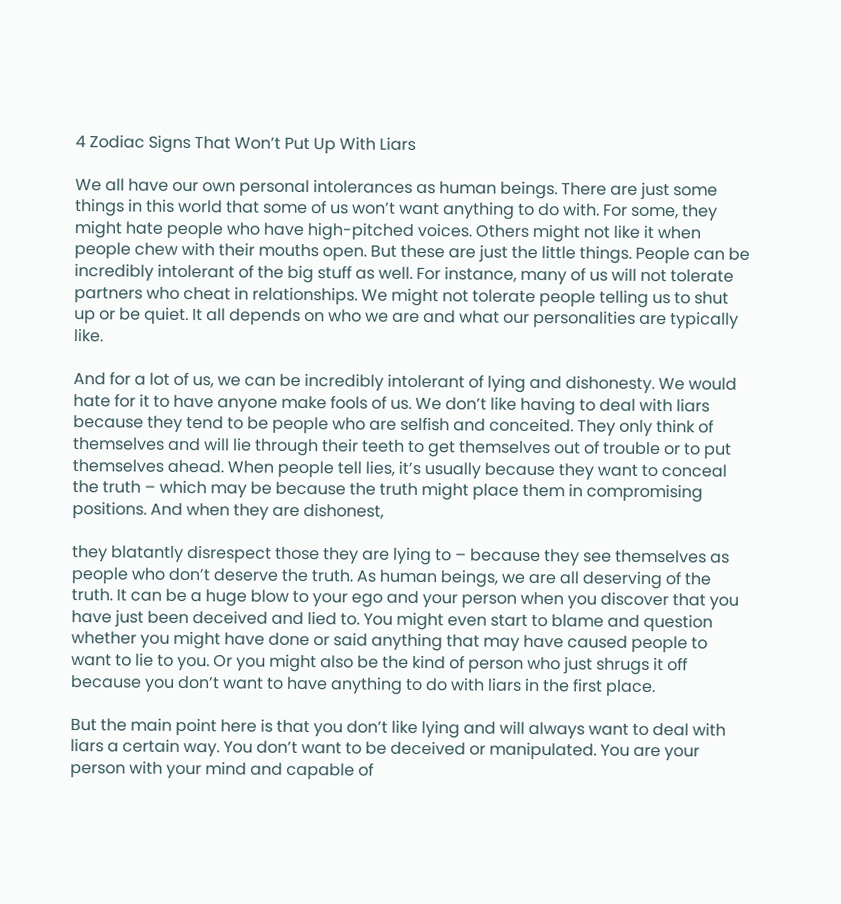4 Zodiac Signs That Won’t Put Up With Liars

We all have our own personal intolerances as human beings. There are just some things in this world that some of us won’t want anything to do with. For some, they might hate people who have high-pitched voices. Others might not like it when people chew with their mouths open. But these are just the little things. People can be incredibly intolerant of the big stuff as well. For instance, many of us will not tolerate partners who cheat in relationships. We might not tolerate people telling us to shut up or be quiet. It all depends on who we are and what our personalities are typically like.

And for a lot of us, we can be incredibly intolerant of lying and dishonesty. We would hate for it to have anyone make fools of us. We don’t like having to deal with liars because they tend to be people who are selfish and conceited. They only think of themselves and will lie through their teeth to get themselves out of trouble or to put themselves ahead. When people tell lies, it’s usually because they want to conceal the truth – which may be because the truth might place them in compromising positions. And when they are dishonest,

they blatantly disrespect those they are lying to – because they see themselves as people who don’t deserve the truth. As human beings, we are all deserving of the truth. It can be a huge blow to your ego and your person when you discover that you have just been deceived and lied to. You might even start to blame and question whether you might have done or said anything that may have caused people to want to lie to you. Or you might also be the kind of person who just shrugs it off because you don’t want to have anything to do with liars in the first place.

But the main point here is that you don’t like lying and will always want to deal with liars a certain way. You don’t want to be deceived or manipulated. You are your person with your mind and capable of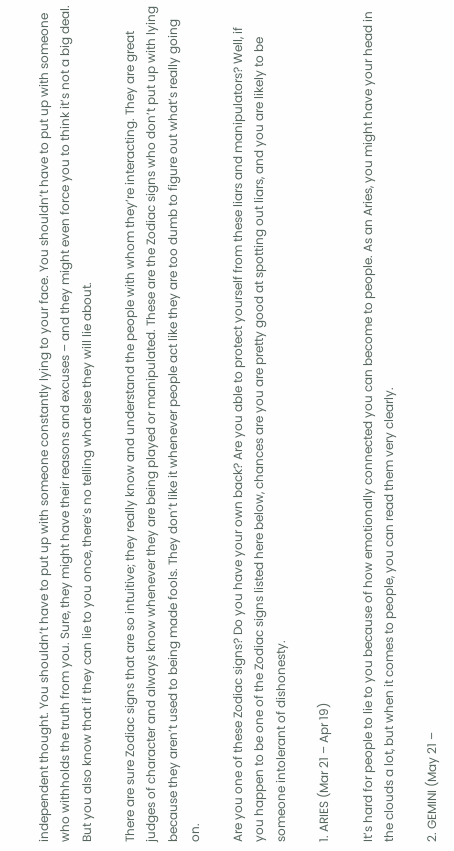independent thought. You shouldn’t have to put up with someone constantly lying to your face. You shouldn’t have to put up with someone who withholds the truth from you. Sure, they might have their reasons and excuses – and they might even force you to think it’s not a big deal. But you also know that if they can lie to you once, there’s no telling what else they will lie about.

There are sure Zodiac signs that are so intuitive; they really know and understand the people with whom they’re interacting. They are great judges of character and always know whenever they are being played or manipulated. These are the Zodiac signs who don’t put up with lying because they aren’t used to being made fools. They don’t like it whenever people act like they are too dumb to figure out what’s really going on.

Are you one of these Zodiac signs? Do you have your own back? Are you able to protect yourself from these liars and manipulators? Well, if you happen to be one of the Zodiac signs listed here below, chances are you are pretty good at spotting out liars, and you are likely to be someone intolerant of dishonesty.

1. ARIES (Mar 21 – Apr 19)

It’s hard for people to lie to you because of how emotionally connected you can become to people. As an Aries, you might have your head in the clouds a lot, but when it comes to people, you can read them very clearly.

2. GEMINI (May 21 –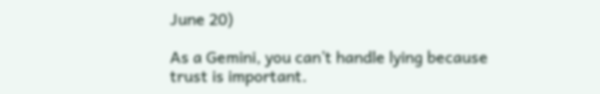June 20)

As a Gemini, you can’t handle lying because trust is important.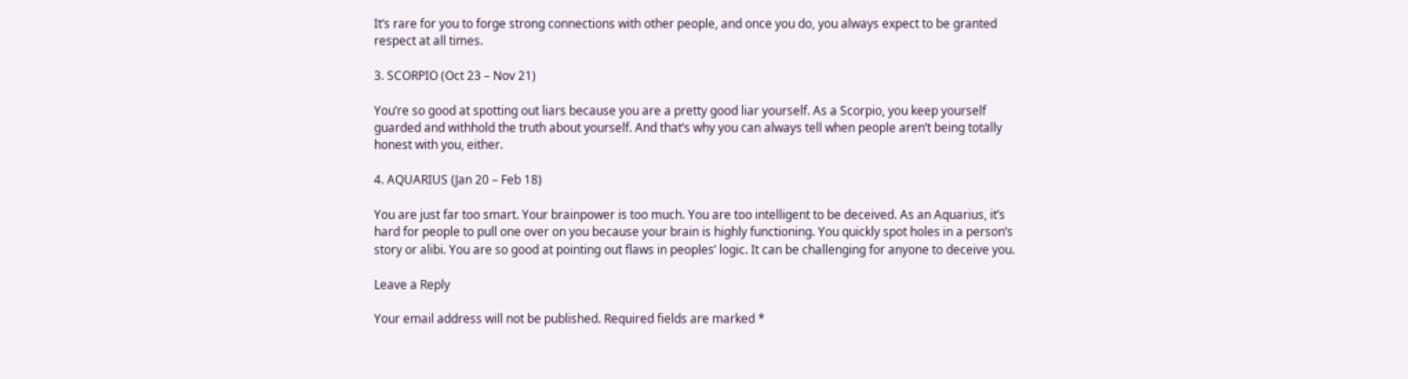It’s rare for you to forge strong connections with other people, and once you do, you always expect to be granted respect at all times.

3. SCORPIO (Oct 23 – Nov 21)

You’re so good at spotting out liars because you are a pretty good liar yourself. As a Scorpio, you keep yourself guarded and withhold the truth about yourself. And that’s why you can always tell when people aren’t being totally honest with you, either.

4. AQUARIUS (Jan 20 – Feb 18)

You are just far too smart. Your brainpower is too much. You are too intelligent to be deceived. As an Aquarius, it’s hard for people to pull one over on you because your brain is highly functioning. You quickly spot holes in a person’s story or alibi. You are so good at pointing out flaws in peoples’ logic. It can be challenging for anyone to deceive you.

Leave a Reply

Your email address will not be published. Required fields are marked *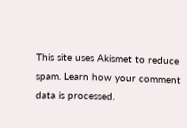This site uses Akismet to reduce spam. Learn how your comment data is processed.